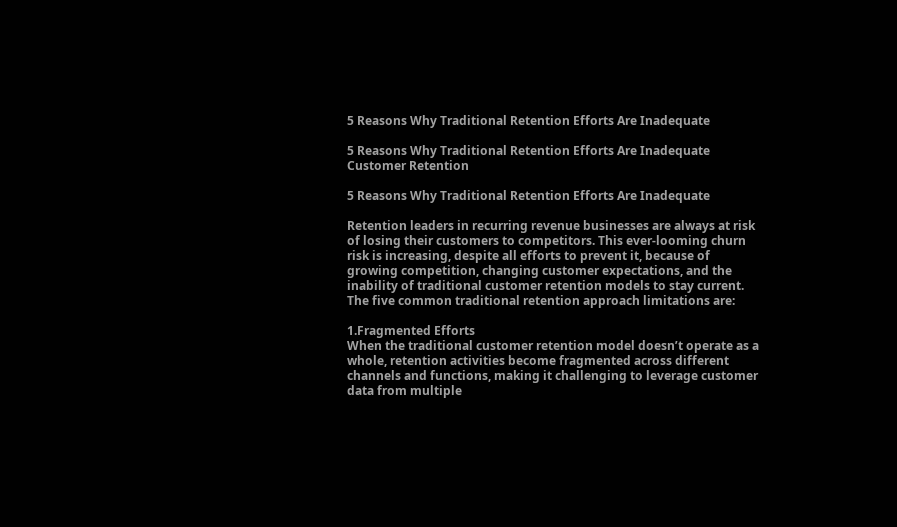5 Reasons Why Traditional Retention Efforts Are Inadequate

5 Reasons Why Traditional Retention Efforts Are Inadequate
Customer Retention

5 Reasons Why Traditional Retention Efforts Are Inadequate

Retention leaders in recurring revenue businesses are always at risk of losing their customers to competitors. This ever-looming churn risk is increasing, despite all efforts to prevent it, because of growing competition, changing customer expectations, and the inability of traditional customer retention models to stay current. The five common traditional retention approach limitations are:

1.Fragmented Efforts
When the traditional customer retention model doesn’t operate as a whole, retention activities become fragmented across different channels and functions, making it challenging to leverage customer data from multiple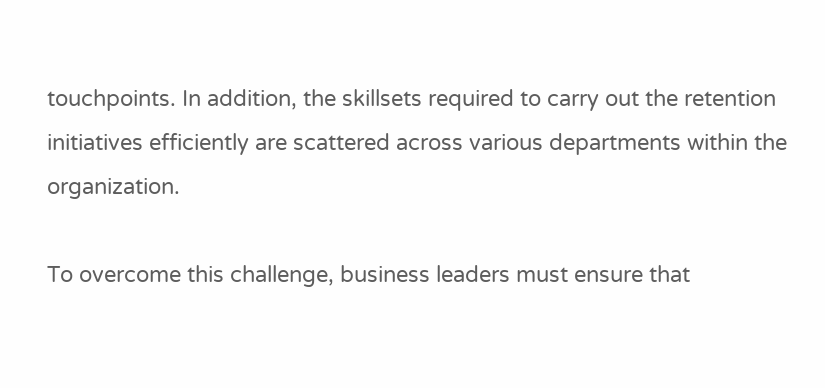touchpoints. In addition, the skillsets required to carry out the retention initiatives efficiently are scattered across various departments within the organization.

To overcome this challenge, business leaders must ensure that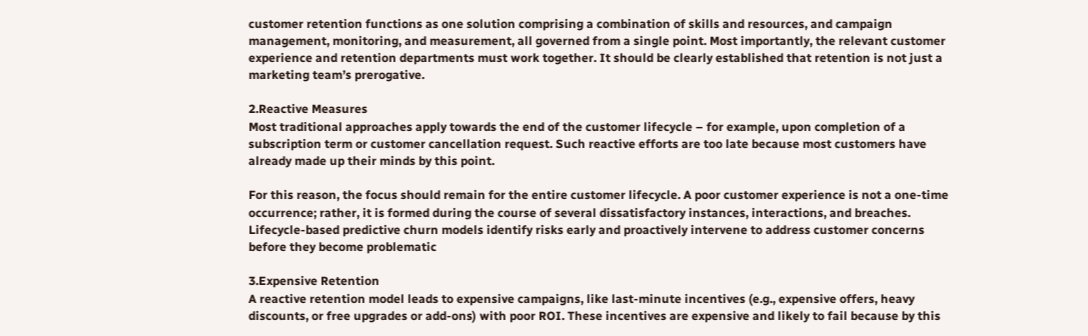customer retention functions as one solution comprising a combination of skills and resources, and campaign management, monitoring, and measurement, all governed from a single point. Most importantly, the relevant customer experience and retention departments must work together. It should be clearly established that retention is not just a marketing team’s prerogative.

2.Reactive Measures
Most traditional approaches apply towards the end of the customer lifecycle – for example, upon completion of a subscription term or customer cancellation request. Such reactive efforts are too late because most customers have already made up their minds by this point.

For this reason, the focus should remain for the entire customer lifecycle. A poor customer experience is not a one-time occurrence; rather, it is formed during the course of several dissatisfactory instances, interactions, and breaches. Lifecycle-based predictive churn models identify risks early and proactively intervene to address customer concerns before they become problematic

3.Expensive Retention
A reactive retention model leads to expensive campaigns, like last-minute incentives (e.g., expensive offers, heavy discounts, or free upgrades or add-ons) with poor ROI. These incentives are expensive and likely to fail because by this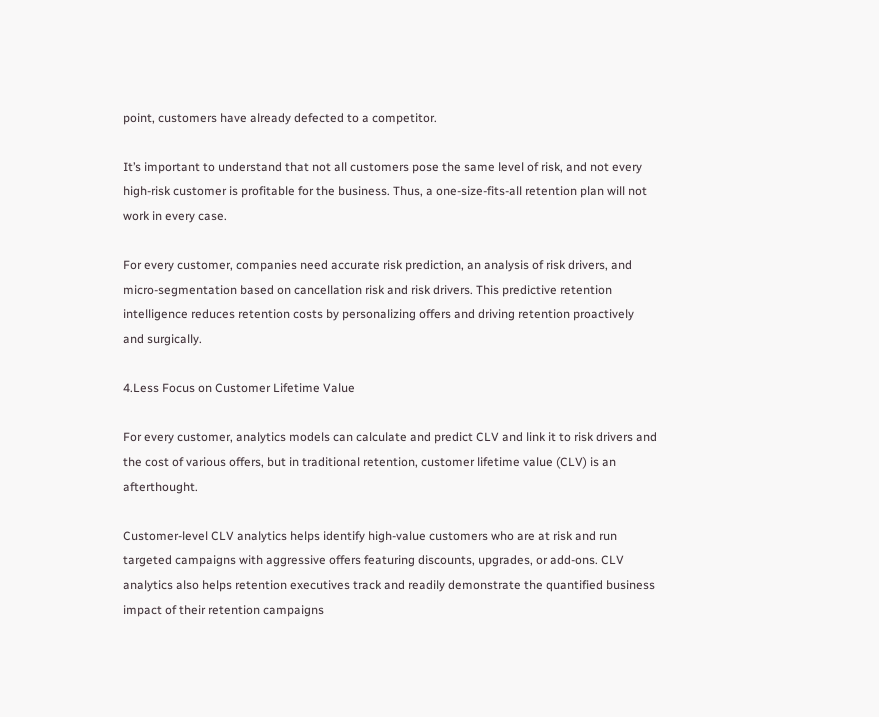point, customers have already defected to a competitor.

It’s important to understand that not all customers pose the same level of risk, and not every high-risk customer is profitable for the business. Thus, a one-size-fits-all retention plan will not work in every case.

For every customer, companies need accurate risk prediction, an analysis of risk drivers, and micro-segmentation based on cancellation risk and risk drivers. This predictive retention intelligence reduces retention costs by personalizing offers and driving retention proactively and surgically.

4.Less Focus on Customer Lifetime Value

For every customer, analytics models can calculate and predict CLV and link it to risk drivers and the cost of various offers, but in traditional retention, customer lifetime value (CLV) is an afterthought.

Customer-level CLV analytics helps identify high-value customers who are at risk and run targeted campaigns with aggressive offers featuring discounts, upgrades, or add-ons. CLV analytics also helps retention executives track and readily demonstrate the quantified business impact of their retention campaigns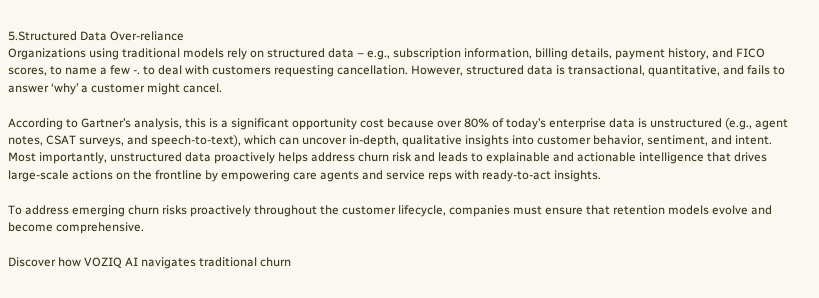5.Structured Data Over-reliance
Organizations using traditional models rely on structured data – e.g., subscription information, billing details, payment history, and FICO scores, to name a few -. to deal with customers requesting cancellation. However, structured data is transactional, quantitative, and fails to answer ‘why’ a customer might cancel.

According to Gartner’s analysis, this is a significant opportunity cost because over 80% of today’s enterprise data is unstructured (e.g., agent notes, CSAT surveys, and speech-to-text), which can uncover in-depth, qualitative insights into customer behavior, sentiment, and intent. Most importantly, unstructured data proactively helps address churn risk and leads to explainable and actionable intelligence that drives large-scale actions on the frontline by empowering care agents and service reps with ready-to-act insights.

To address emerging churn risks proactively throughout the customer lifecycle, companies must ensure that retention models evolve and become comprehensive.

Discover how VOZIQ AI navigates traditional churn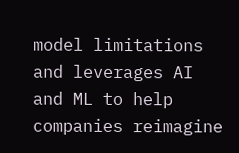model limitations and leverages AI and ML to help companies reimagine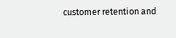customer retention and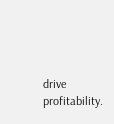drive profitability.